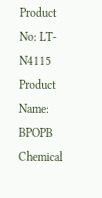Product No: LT-N4115
Product Name: BPOPB
Chemical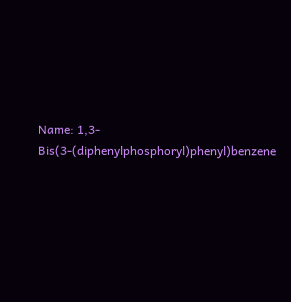Name: 1,3-Bis(3-(diphenylphosphoryl)phenyl)benzene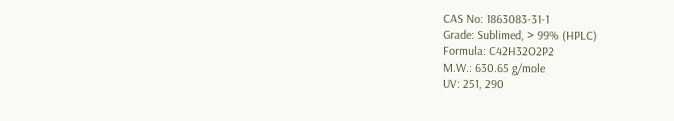CAS No: 1863083-31-1
Grade: Sublimed, > 99% (HPLC)
Formula: C42H32O2P2
M.W.: 630.65 g/mole
UV: 251, 290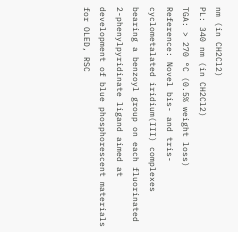nm (in CH2Cl2)
PL: 340 nm (in CH2Cl2)
TGA: > 270 °C (0.5% weight loss)
Reference: Novel bis- and tris-cyclometalated iridium(III) complexes bearing a benzoyl group on each fluorinated 2-phenylpyridinate ligand aimed at development of blue phosphorescent materials for OLED, RSC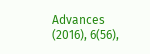Advances (2016), 6(56),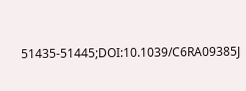51435-51445;DOI:10.1039/C6RA09385J